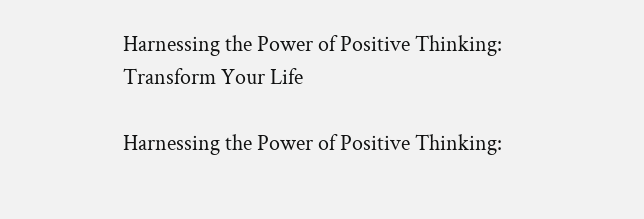Harnessing the Power of Positive Thinking: Transform Your Life

Harnessing the Power of Positive Thinking: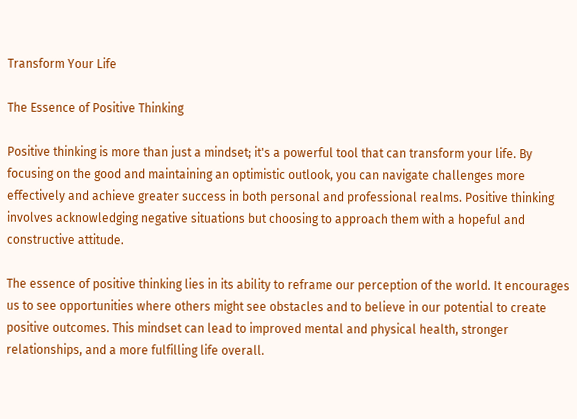Transform Your Life

The Essence of Positive Thinking

Positive thinking is more than just a mindset; it's a powerful tool that can transform your life. By focusing on the good and maintaining an optimistic outlook, you can navigate challenges more effectively and achieve greater success in both personal and professional realms. Positive thinking involves acknowledging negative situations but choosing to approach them with a hopeful and constructive attitude.

The essence of positive thinking lies in its ability to reframe our perception of the world. It encourages us to see opportunities where others might see obstacles and to believe in our potential to create positive outcomes. This mindset can lead to improved mental and physical health, stronger relationships, and a more fulfilling life overall.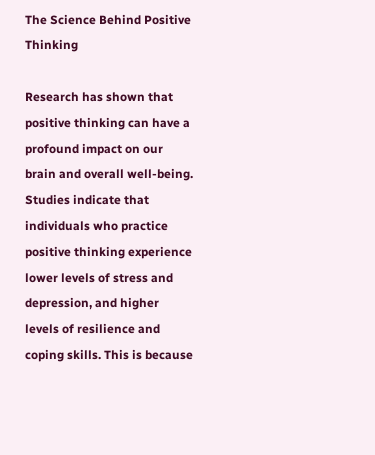The Science Behind Positive Thinking

Research has shown that positive thinking can have a profound impact on our brain and overall well-being. Studies indicate that individuals who practice positive thinking experience lower levels of stress and depression, and higher levels of resilience and coping skills. This is because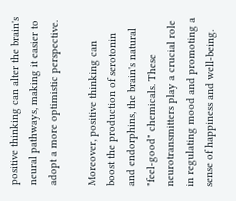positive thinking can alter the brain's neural pathways, making it easier to adopt a more optimistic perspective.

Moreover, positive thinking can boost the production of serotonin and endorphins, the brain's natural "feel-good" chemicals. These neurotransmitters play a crucial role in regulating mood and promoting a sense of happiness and well-being.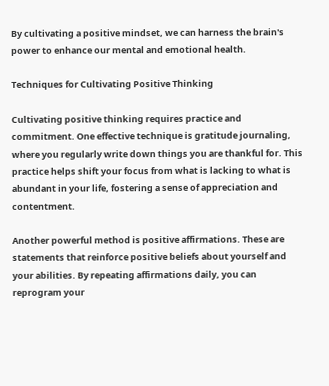By cultivating a positive mindset, we can harness the brain's power to enhance our mental and emotional health.

Techniques for Cultivating Positive Thinking

Cultivating positive thinking requires practice and commitment. One effective technique is gratitude journaling, where you regularly write down things you are thankful for. This practice helps shift your focus from what is lacking to what is abundant in your life, fostering a sense of appreciation and contentment.

Another powerful method is positive affirmations. These are statements that reinforce positive beliefs about yourself and your abilities. By repeating affirmations daily, you can reprogram your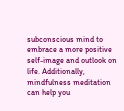subconscious mind to embrace a more positive self-image and outlook on life. Additionally, mindfulness meditation can help you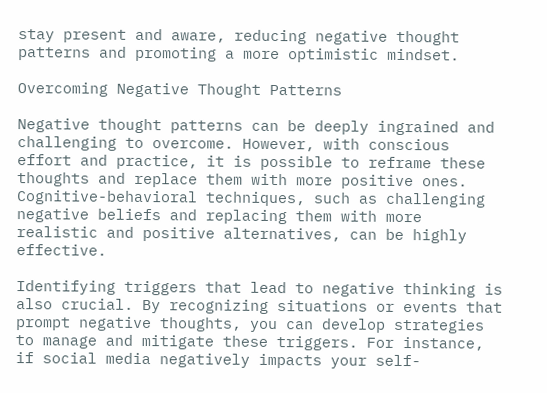stay present and aware, reducing negative thought patterns and promoting a more optimistic mindset.

Overcoming Negative Thought Patterns

Negative thought patterns can be deeply ingrained and challenging to overcome. However, with conscious effort and practice, it is possible to reframe these thoughts and replace them with more positive ones. Cognitive-behavioral techniques, such as challenging negative beliefs and replacing them with more realistic and positive alternatives, can be highly effective.

Identifying triggers that lead to negative thinking is also crucial. By recognizing situations or events that prompt negative thoughts, you can develop strategies to manage and mitigate these triggers. For instance, if social media negatively impacts your self-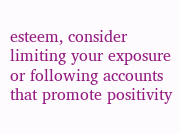esteem, consider limiting your exposure or following accounts that promote positivity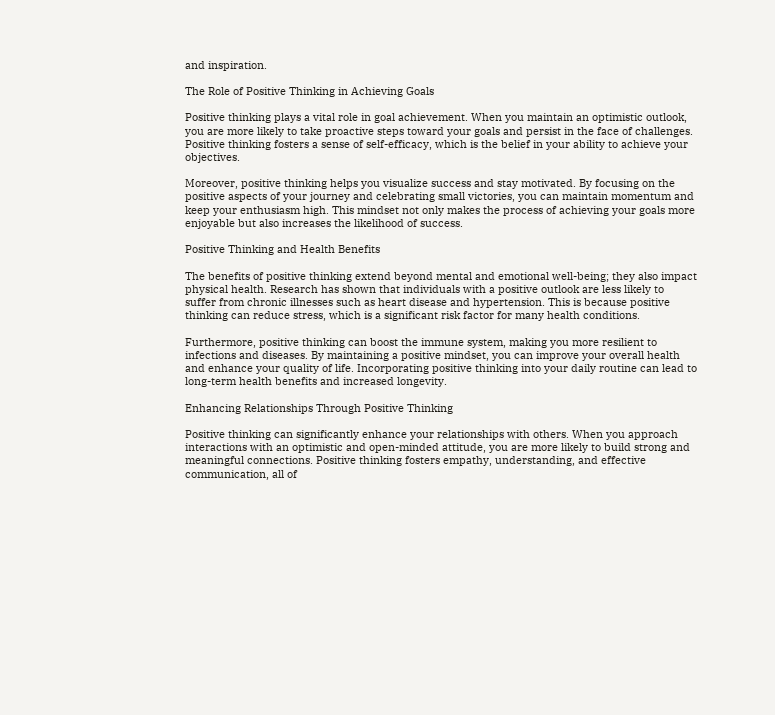and inspiration.

The Role of Positive Thinking in Achieving Goals

Positive thinking plays a vital role in goal achievement. When you maintain an optimistic outlook, you are more likely to take proactive steps toward your goals and persist in the face of challenges. Positive thinking fosters a sense of self-efficacy, which is the belief in your ability to achieve your objectives.

Moreover, positive thinking helps you visualize success and stay motivated. By focusing on the positive aspects of your journey and celebrating small victories, you can maintain momentum and keep your enthusiasm high. This mindset not only makes the process of achieving your goals more enjoyable but also increases the likelihood of success.

Positive Thinking and Health Benefits

The benefits of positive thinking extend beyond mental and emotional well-being; they also impact physical health. Research has shown that individuals with a positive outlook are less likely to suffer from chronic illnesses such as heart disease and hypertension. This is because positive thinking can reduce stress, which is a significant risk factor for many health conditions.

Furthermore, positive thinking can boost the immune system, making you more resilient to infections and diseases. By maintaining a positive mindset, you can improve your overall health and enhance your quality of life. Incorporating positive thinking into your daily routine can lead to long-term health benefits and increased longevity.

Enhancing Relationships Through Positive Thinking

Positive thinking can significantly enhance your relationships with others. When you approach interactions with an optimistic and open-minded attitude, you are more likely to build strong and meaningful connections. Positive thinking fosters empathy, understanding, and effective communication, all of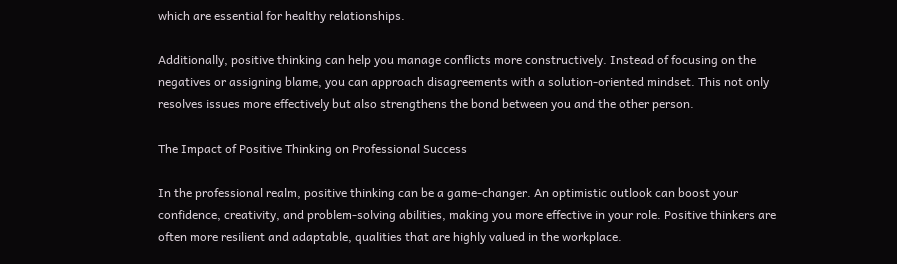which are essential for healthy relationships.

Additionally, positive thinking can help you manage conflicts more constructively. Instead of focusing on the negatives or assigning blame, you can approach disagreements with a solution-oriented mindset. This not only resolves issues more effectively but also strengthens the bond between you and the other person.

The Impact of Positive Thinking on Professional Success

In the professional realm, positive thinking can be a game-changer. An optimistic outlook can boost your confidence, creativity, and problem-solving abilities, making you more effective in your role. Positive thinkers are often more resilient and adaptable, qualities that are highly valued in the workplace.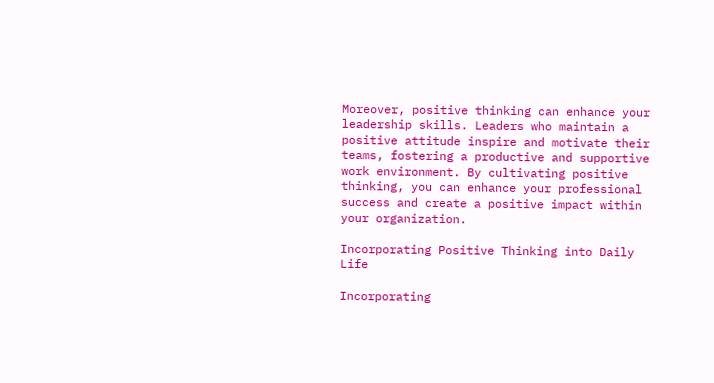Moreover, positive thinking can enhance your leadership skills. Leaders who maintain a positive attitude inspire and motivate their teams, fostering a productive and supportive work environment. By cultivating positive thinking, you can enhance your professional success and create a positive impact within your organization.

Incorporating Positive Thinking into Daily Life

Incorporating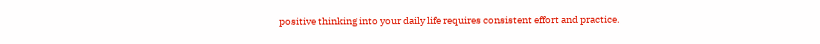positive thinking into your daily life requires consistent effort and practice.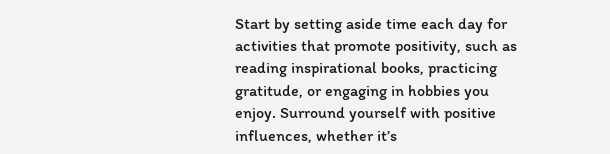Start by setting aside time each day for activities that promote positivity, such as reading inspirational books, practicing gratitude, or engaging in hobbies you enjoy. Surround yourself with positive influences, whether it’s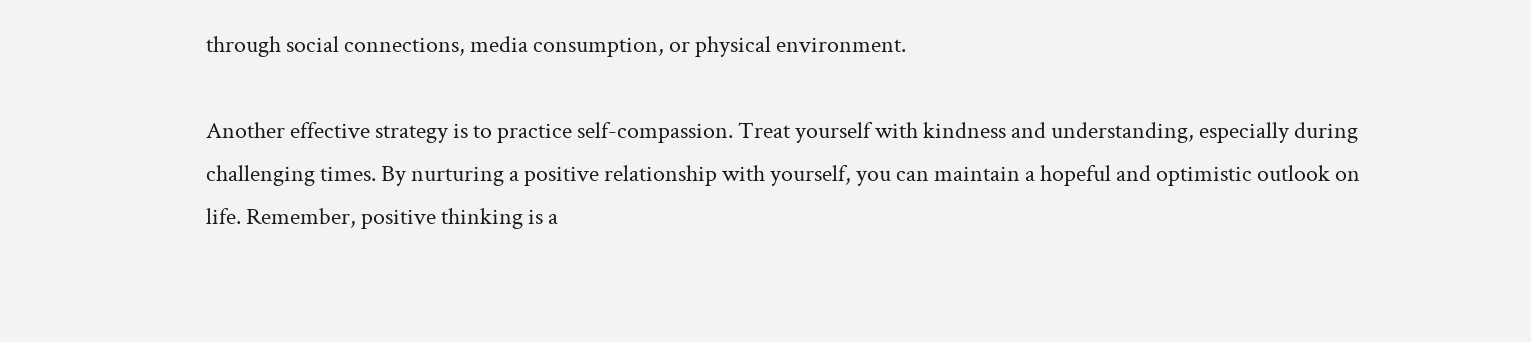through social connections, media consumption, or physical environment.

Another effective strategy is to practice self-compassion. Treat yourself with kindness and understanding, especially during challenging times. By nurturing a positive relationship with yourself, you can maintain a hopeful and optimistic outlook on life. Remember, positive thinking is a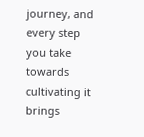journey, and every step you take towards cultivating it brings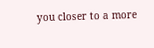you closer to a more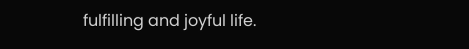fulfilling and joyful life.